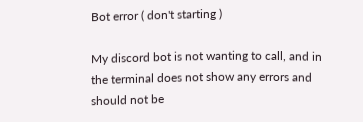Bot error ( don't starting )

My discord bot is not wanting to call, and in the terminal does not show any errors and should not be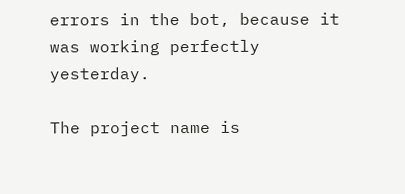errors in the bot, because it was working perfectly yesterday.

The project name is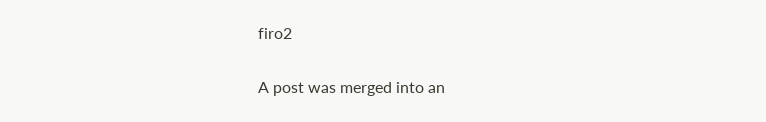firo2

A post was merged into an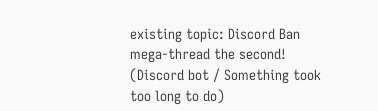existing topic: Discord Ban mega-thread the second! (Discord bot / Something took too long to do)